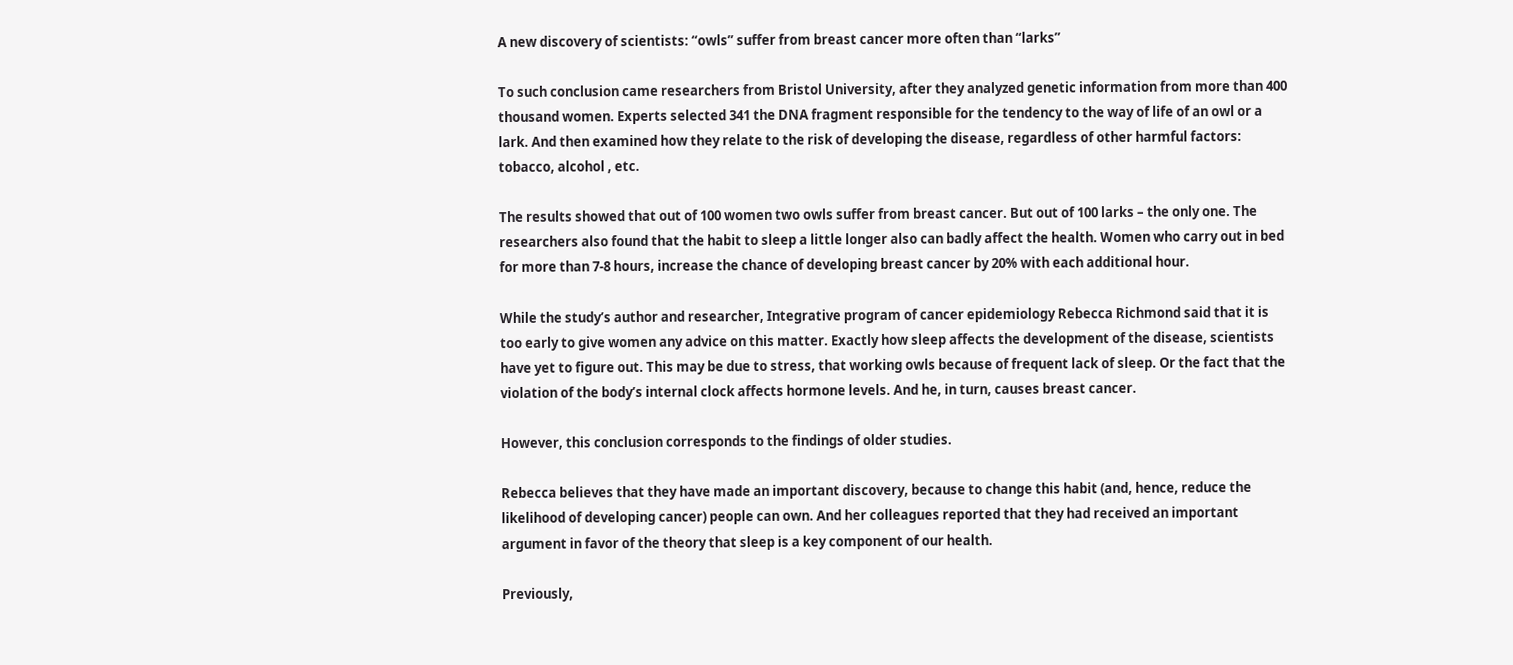A new discovery of scientists: “owls” suffer from breast cancer more often than “larks”

To such conclusion came researchers from Bristol University, after they analyzed genetic information from more than 400 thousand women. Experts selected 341 the DNA fragment responsible for the tendency to the way of life of an owl or a lark. And then examined how they relate to the risk of developing the disease, regardless of other harmful factors: tobacco, alcohol , etc.

The results showed that out of 100 women two owls suffer from breast cancer. But out of 100 larks – the only one. The researchers also found that the habit to sleep a little longer also can badly affect the health. Women who carry out in bed for more than 7-8 hours, increase the chance of developing breast cancer by 20% with each additional hour.

While the study’s author and researcher, Integrative program of cancer epidemiology Rebecca Richmond said that it is too early to give women any advice on this matter. Exactly how sleep affects the development of the disease, scientists have yet to figure out. This may be due to stress, that working owls because of frequent lack of sleep. Or the fact that the violation of the body’s internal clock affects hormone levels. And he, in turn, causes breast cancer.

However, this conclusion corresponds to the findings of older studies.

Rebecca believes that they have made an important discovery, because to change this habit (and, hence, reduce the likelihood of developing cancer) people can own. And her colleagues reported that they had received an important argument in favor of the theory that sleep is a key component of our health.

Previously,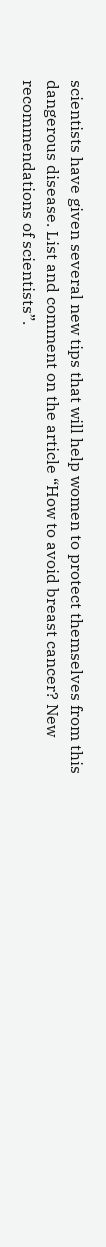scientists have given several new tips that will help women to protect themselves from this dangerous disease. List and comment on the article “How to avoid breast cancer? New recommendations of scientists”.